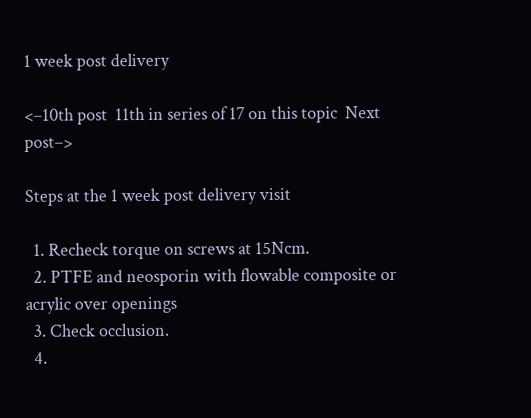1 week post delivery

<–10th post  11th in series of 17 on this topic  Next post–>

Steps at the 1 week post delivery visit

  1. Recheck torque on screws at 15Ncm.
  2. PTFE and neosporin with flowable composite or acrylic over openings
  3. Check occlusion.
  4.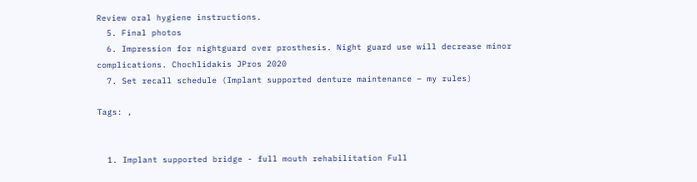Review oral hygiene instructions.
  5. Final photos
  6. Impression for nightguard over prosthesis. Night guard use will decrease minor complications. Chochlidakis JPros 2020
  7. Set recall schedule (Implant supported denture maintenance – my rules)

Tags: ,


  1. Implant supported bridge - full mouth rehabilitation Full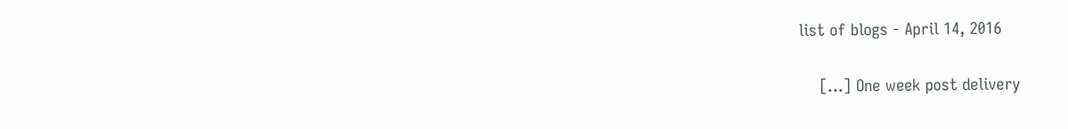list of blogs - April 14, 2016

    […] One week post delivery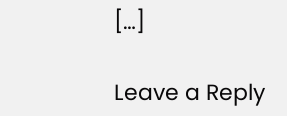[…]

Leave a Reply